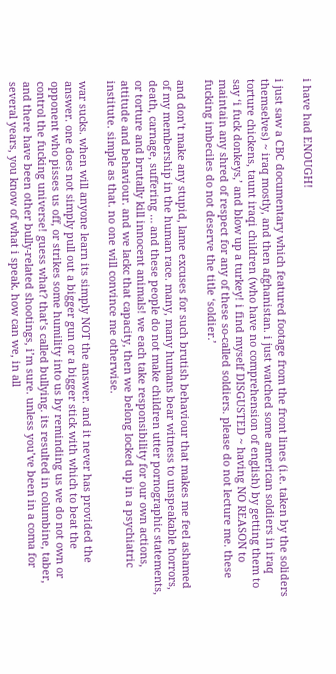i have had ENOUGH!

i just saw a CBC documentary which featured footage from the front lines (i.e. taken by the soliders themselves) ~ iraq mostly, and then afghanistan. i just watched some american soldiers in iraq torture chickens, taunt iraqi children (who have no comprehension of english) by getting them to say ‘i fuck donkeys,’ and blow up a turkey! i find myself DISGUSTED ~ having NO REASON to maintain any shred of respect for any of these so-called soldiers. please do not lecture me. these fucking imbeciles do not deserve the title ‘soldier.’

and don’t make any stupid, lame excuses for such brutish behaviour that makes me feel ashamed of my membership in the human race. many, many humans bear witness to unspeakable horrors, death, carnage, suffering … and these people do not make children utter pornographic statements, or torture and brutally kill innocent animals! we each take responsibility for our own actions, attitude and behaviour. and we lackc that capacity, then we belong locked up in a psychiatric institute. simple as that. no one will convince me otherwise.

war sucks. when will anyone learn its simply NOT the answer. and it never has provided the answer. one does not simply pull out a bigger gun or a bigger stick with which to beat the opponent who pisses us off, or strikes some humility into us by reminding us we do not own or control the fucking universe! guess what? that’s called bullying. its resulted in columbine, taber, and there have been other bully-related shootings, i’m sure. unless you’ve been in a coma for several years, you know of what i speak. how can we, in all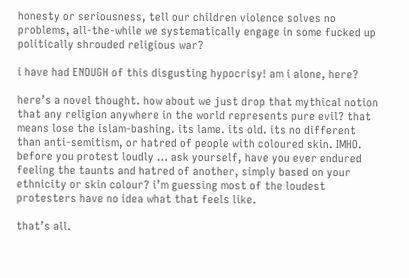honesty or seriousness, tell our children violence solves no problems, all-the-while we systematically engage in some fucked up politically shrouded religious war?

i have had ENOUGH of this disgusting hypocrisy! am i alone, here?

here’s a novel thought. how about we just drop that mythical notion that any religion anywhere in the world represents pure evil? that means lose the islam-bashing. its lame. its old. its no different than anti-semitism, or hatred of people with coloured skin. IMHO. before you protest loudly … ask yourself, have you ever endured feeling the taunts and hatred of another, simply based on your ethnicity or skin colour? i’m guessing most of the loudest protesters have no idea what that feels like.

that’s all.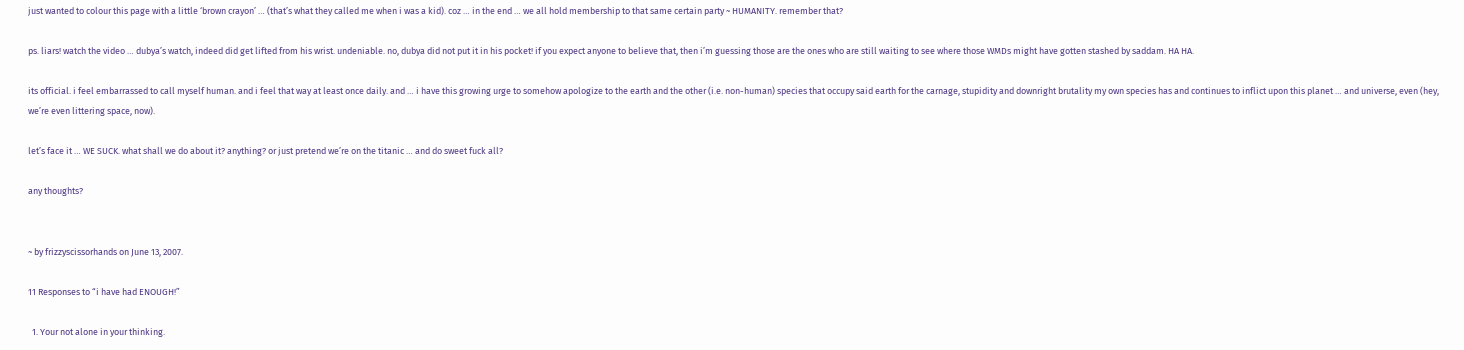just wanted to colour this page with a little ‘brown crayon’ … (that’s what they called me when i was a kid). coz … in the end … we all hold membership to that same certain party ~ HUMANITY. remember that?

ps. liars! watch the video … dubya’s watch, indeed did get lifted from his wrist. undeniable. no, dubya did not put it in his pocket! if you expect anyone to believe that, then i’m guessing those are the ones who are still waiting to see where those WMDs might have gotten stashed by saddam. HA HA.

its official. i feel embarrassed to call myself human. and i feel that way at least once daily. and … i have this growing urge to somehow apologize to the earth and the other (i.e. non-human) species that occupy said earth for the carnage, stupidity and downright brutality my own species has and continues to inflict upon this planet … and universe, even (hey, we’re even littering space, now).

let’s face it … WE SUCK. what shall we do about it? anything? or just pretend we’re on the titanic … and do sweet fuck all?

any thoughts?


~ by frizzyscissorhands on June 13, 2007.

11 Responses to “i have had ENOUGH!”

  1. Your not alone in your thinking.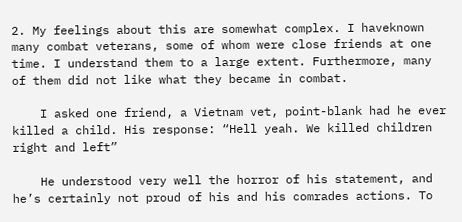2. My feelings about this are somewhat complex. I haveknown many combat veterans, some of whom were close friends at one time. I understand them to a large extent. Furthermore, many of them did not like what they became in combat.

    I asked one friend, a Vietnam vet, point-blank had he ever killed a child. His response: “Hell yeah. We killed children right and left”

    He understood very well the horror of his statement, and he’s certainly not proud of his and his comrades actions. To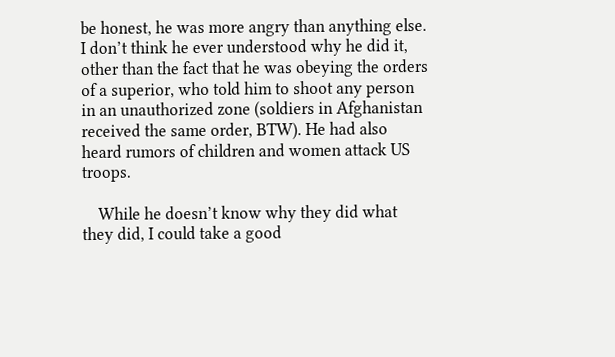be honest, he was more angry than anything else. I don’t think he ever understood why he did it, other than the fact that he was obeying the orders of a superior, who told him to shoot any person in an unauthorized zone (soldiers in Afghanistan received the same order, BTW). He had also heard rumors of children and women attack US troops.

    While he doesn’t know why they did what they did, I could take a good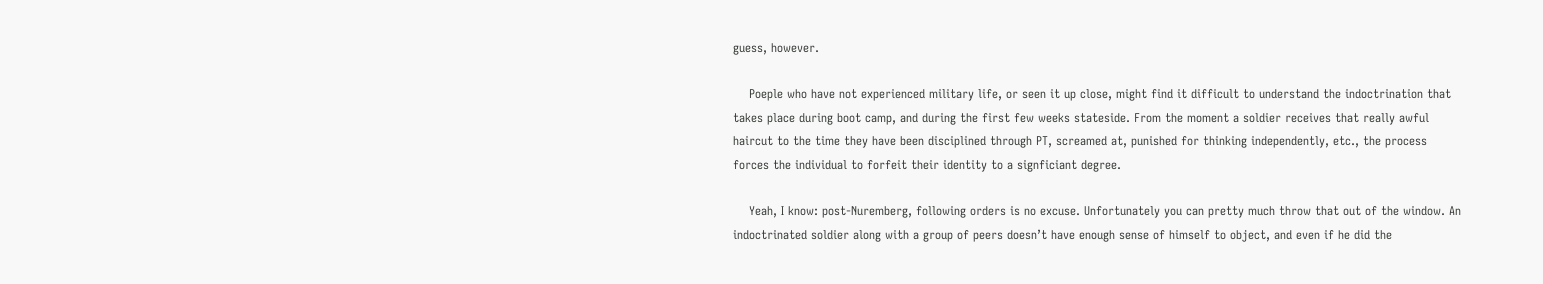guess, however.

    Poeple who have not experienced military life, or seen it up close, might find it difficult to understand the indoctrination that takes place during boot camp, and during the first few weeks stateside. From the moment a soldier receives that really awful haircut to the time they have been disciplined through PT, screamed at, punished for thinking independently, etc., the process forces the individual to forfeit their identity to a signficiant degree.

    Yeah, I know: post-Nuremberg, following orders is no excuse. Unfortunately you can pretty much throw that out of the window. An indoctrinated soldier along with a group of peers doesn’t have enough sense of himself to object, and even if he did the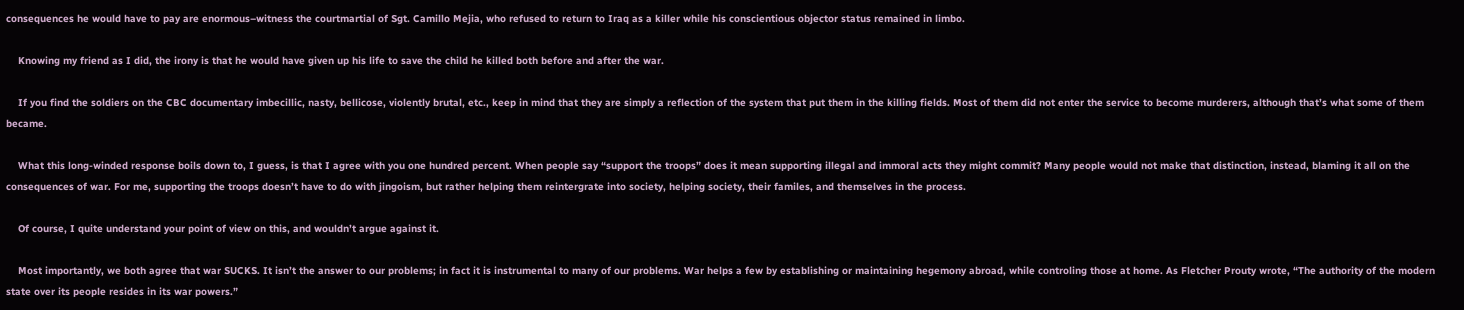consequences he would have to pay are enormous–witness the courtmartial of Sgt. Camillo Mejia, who refused to return to Iraq as a killer while his conscientious objector status remained in limbo.

    Knowing my friend as I did, the irony is that he would have given up his life to save the child he killed both before and after the war.

    If you find the soldiers on the CBC documentary imbecillic, nasty, bellicose, violently brutal, etc., keep in mind that they are simply a reflection of the system that put them in the killing fields. Most of them did not enter the service to become murderers, although that’s what some of them became.

    What this long-winded response boils down to, I guess, is that I agree with you one hundred percent. When people say “support the troops” does it mean supporting illegal and immoral acts they might commit? Many people would not make that distinction, instead, blaming it all on the consequences of war. For me, supporting the troops doesn’t have to do with jingoism, but rather helping them reintergrate into society, helping society, their familes, and themselves in the process.

    Of course, I quite understand your point of view on this, and wouldn’t argue against it.

    Most importantly, we both agree that war SUCKS. It isn’t the answer to our problems; in fact it is instrumental to many of our problems. War helps a few by establishing or maintaining hegemony abroad, while controling those at home. As Fletcher Prouty wrote, “The authority of the modern state over its people resides in its war powers.”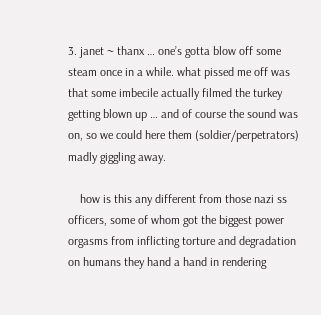3. janet ~ thanx … one’s gotta blow off some steam once in a while. what pissed me off was that some imbecile actually filmed the turkey getting blown up … and of course the sound was on, so we could here them (soldier/perpetrators) madly giggling away.

    how is this any different from those nazi ss officers, some of whom got the biggest power orgasms from inflicting torture and degradation on humans they hand a hand in rendering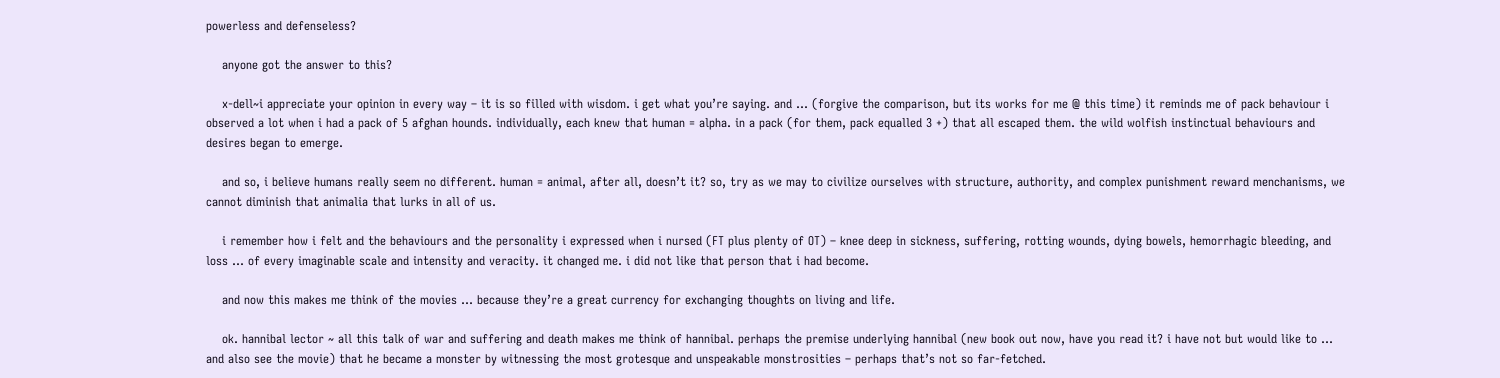powerless and defenseless?

    anyone got the answer to this?

    x-dell~i appreciate your opinion in every way – it is so filled with wisdom. i get what you’re saying. and … (forgive the comparison, but its works for me @ this time) it reminds me of pack behaviour i observed a lot when i had a pack of 5 afghan hounds. individually, each knew that human = alpha. in a pack (for them, pack equalled 3 +) that all escaped them. the wild wolfish instinctual behaviours and desires began to emerge.

    and so, i believe humans really seem no different. human = animal, after all, doesn’t it? so, try as we may to civilize ourselves with structure, authority, and complex punishment reward menchanisms, we cannot diminish that animalia that lurks in all of us.

    i remember how i felt and the behaviours and the personality i expressed when i nursed (FT plus plenty of OT) – knee deep in sickness, suffering, rotting wounds, dying bowels, hemorrhagic bleeding, and loss … of every imaginable scale and intensity and veracity. it changed me. i did not like that person that i had become.

    and now this makes me think of the movies … because they’re a great currency for exchanging thoughts on living and life.

    ok. hannibal lector ~ all this talk of war and suffering and death makes me think of hannibal. perhaps the premise underlying hannibal (new book out now, have you read it? i have not but would like to … and also see the movie) that he became a monster by witnessing the most grotesque and unspeakable monstrosities – perhaps that’s not so far-fetched.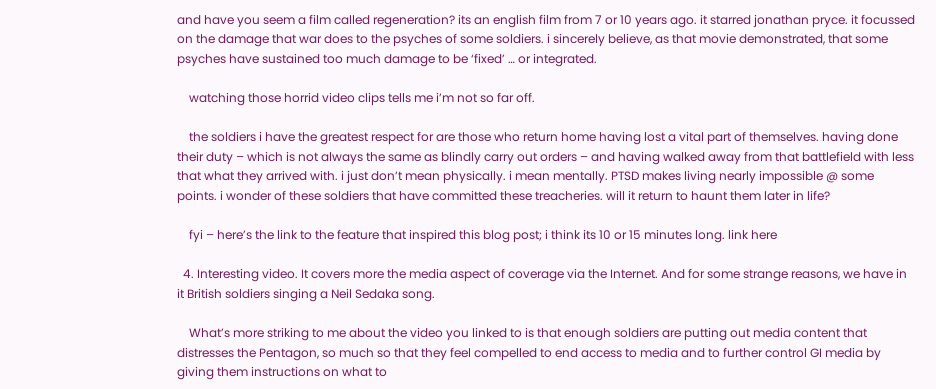and have you seem a film called regeneration? its an english film from 7 or 10 years ago. it starred jonathan pryce. it focussed on the damage that war does to the psyches of some soldiers. i sincerely believe, as that movie demonstrated, that some psyches have sustained too much damage to be ‘fixed’ … or integrated.

    watching those horrid video clips tells me i’m not so far off.

    the soldiers i have the greatest respect for are those who return home having lost a vital part of themselves. having done their duty – which is not always the same as blindly carry out orders – and having walked away from that battlefield with less that what they arrived with. i just don’t mean physically. i mean mentally. PTSD makes living nearly impossible @ some points. i wonder of these soldiers that have committed these treacheries. will it return to haunt them later in life?

    fyi – here’s the link to the feature that inspired this blog post; i think its 10 or 15 minutes long. link here

  4. Interesting video. It covers more the media aspect of coverage via the Internet. And for some strange reasons, we have in it British soldiers singing a Neil Sedaka song.

    What’s more striking to me about the video you linked to is that enough soldiers are putting out media content that distresses the Pentagon, so much so that they feel compelled to end access to media and to further control GI media by giving them instructions on what to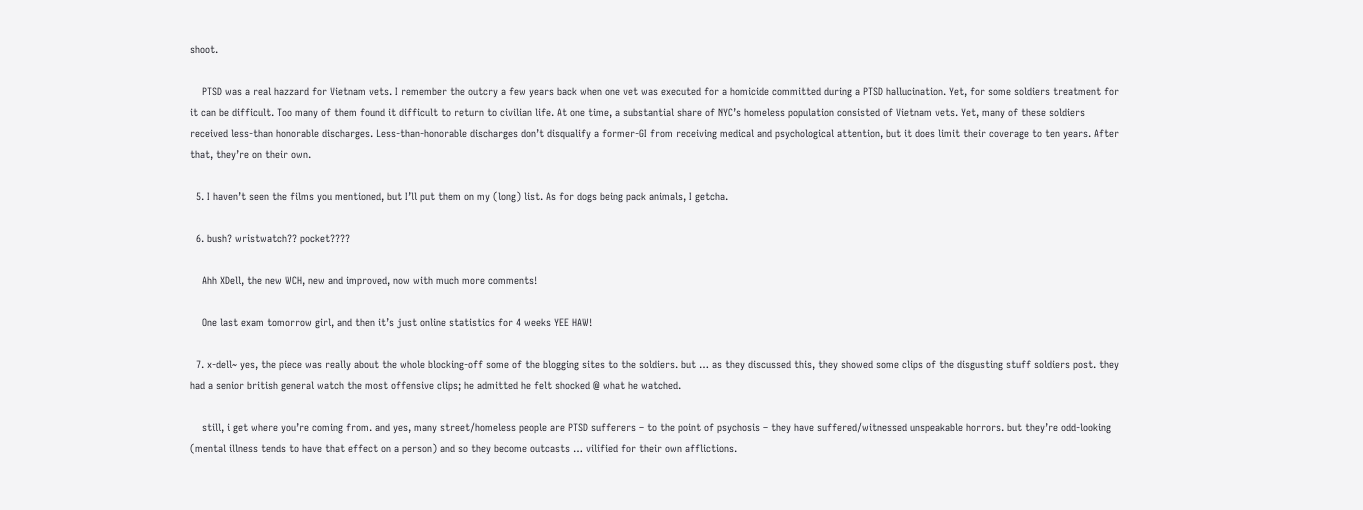shoot.

    PTSD was a real hazzard for Vietnam vets. I remember the outcry a few years back when one vet was executed for a homicide committed during a PTSD hallucination. Yet, for some soldiers treatment for it can be difficult. Too many of them found it difficult to return to civilian life. At one time, a substantial share of NYC’s homeless population consisted of Vietnam vets. Yet, many of these soldiers received less-than honorable discharges. Less-than-honorable discharges don’t disqualify a former-GI from receiving medical and psychological attention, but it does limit their coverage to ten years. After that, they’re on their own.

  5. I haven’t seen the films you mentioned, but I’ll put them on my (long) list. As for dogs being pack animals, I getcha.

  6. bush? wristwatch?? pocket????

    Ahh XDell, the new WCH, new and improved, now with much more comments!

    One last exam tomorrow girl, and then it’s just online statistics for 4 weeks YEE HAW!

  7. x-dell~ yes, the piece was really about the whole blocking-off some of the blogging sites to the soldiers. but … as they discussed this, they showed some clips of the disgusting stuff soldiers post. they had a senior british general watch the most offensive clips; he admitted he felt shocked @ what he watched.

    still, i get where you’re coming from. and yes, many street/homeless people are PTSD sufferers – to the point of psychosis – they have suffered/witnessed unspeakable horrors. but they’re odd-looking (mental illness tends to have that effect on a person) and so they become outcasts … vilified for their own afflictions.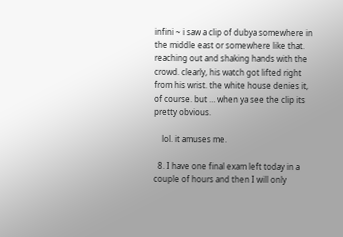infini ~ i saw a clip of dubya somewhere in the middle east or somewhere like that. reaching out and shaking hands with the crowd. clearly, his watch got lifted right from his wrist. the white house denies it, of course. but … when ya see the clip its pretty obvious.

    lol. it amuses me.

  8. I have one final exam left today in a couple of hours and then I will only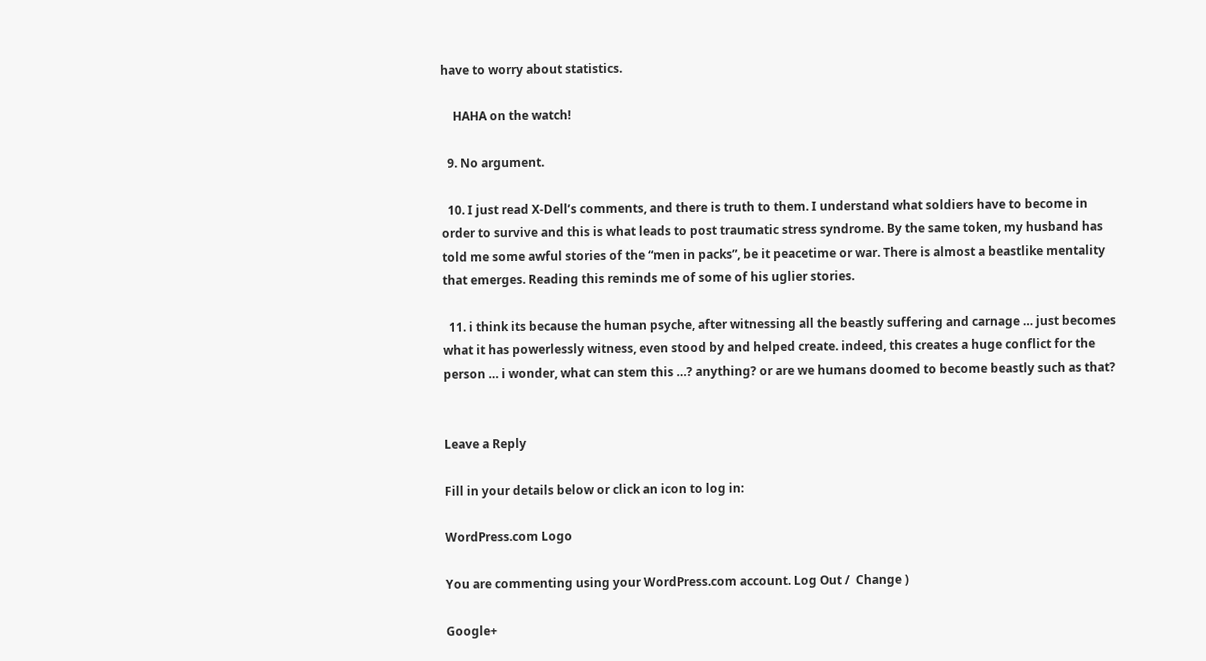have to worry about statistics.

    HAHA on the watch!

  9. No argument.

  10. I just read X-Dell’s comments, and there is truth to them. I understand what soldiers have to become in order to survive and this is what leads to post traumatic stress syndrome. By the same token, my husband has told me some awful stories of the “men in packs”, be it peacetime or war. There is almost a beastlike mentality that emerges. Reading this reminds me of some of his uglier stories.

  11. i think its because the human psyche, after witnessing all the beastly suffering and carnage … just becomes what it has powerlessly witness, even stood by and helped create. indeed, this creates a huge conflict for the person … i wonder, what can stem this …? anything? or are we humans doomed to become beastly such as that?


Leave a Reply

Fill in your details below or click an icon to log in:

WordPress.com Logo

You are commenting using your WordPress.com account. Log Out /  Change )

Google+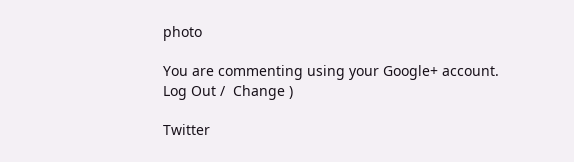photo

You are commenting using your Google+ account. Log Out /  Change )

Twitter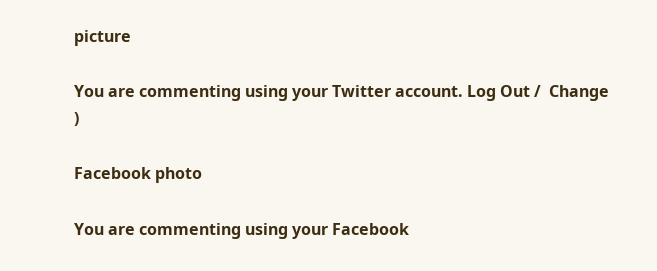picture

You are commenting using your Twitter account. Log Out /  Change )

Facebook photo

You are commenting using your Facebook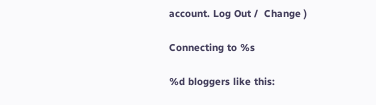account. Log Out /  Change )

Connecting to %s

%d bloggers like this: